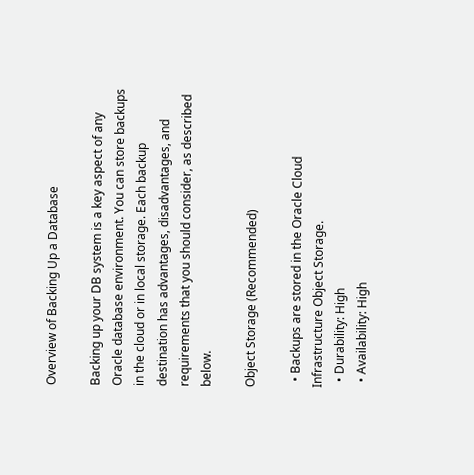Overview of Backing Up a Database

Backing up your DB system is a key aspect of any Oracle database environment. You can store backups in the cloud or in local storage. Each backup destination has advantages, disadvantages, and requirements that you should consider, as described below.

Object Storage (Recommended)

  • Backups are stored in the Oracle Cloud Infrastructure Object Storage.
  • Durability: High
  • Availability: High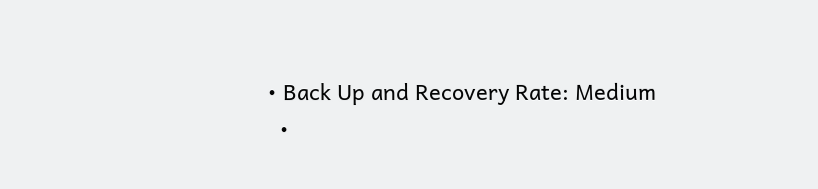• Back Up and Recovery Rate: Medium
  •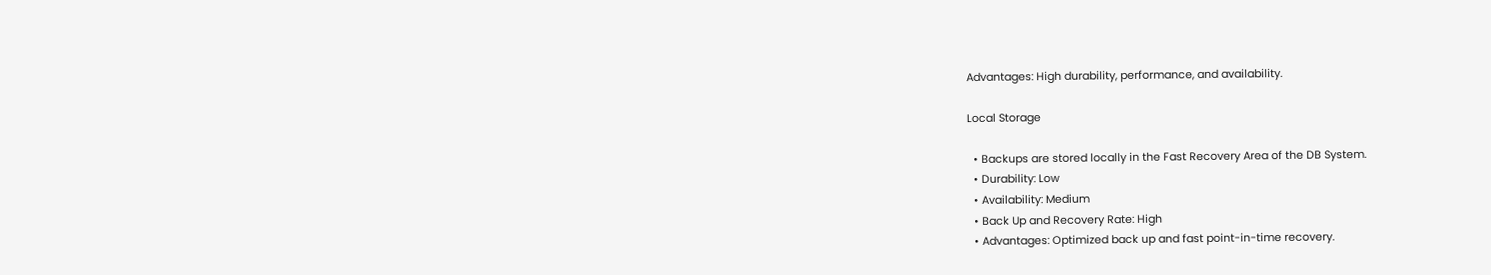Advantages: High durability, performance, and availability.

Local Storage

  • Backups are stored locally in the Fast Recovery Area of the DB System.
  • Durability: Low
  • Availability: Medium
  • Back Up and Recovery Rate: High
  • Advantages: Optimized back up and fast point-in-time recovery.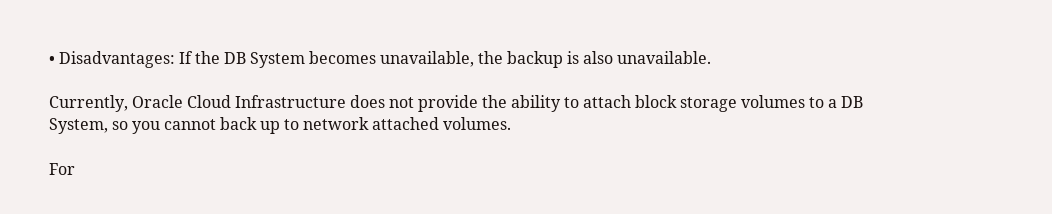• Disadvantages: If the DB System becomes unavailable, the backup is also unavailable.

Currently, Oracle Cloud Infrastructure does not provide the ability to attach block storage volumes to a DB System, so you cannot back up to network attached volumes.

For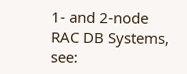1- and 2-node RAC DB Systems, see: